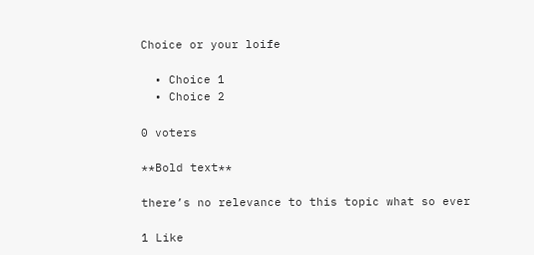Choice or your loife

  • Choice 1
  • Choice 2

0 voters

**Bold text**

there’s no relevance to this topic what so ever

1 Like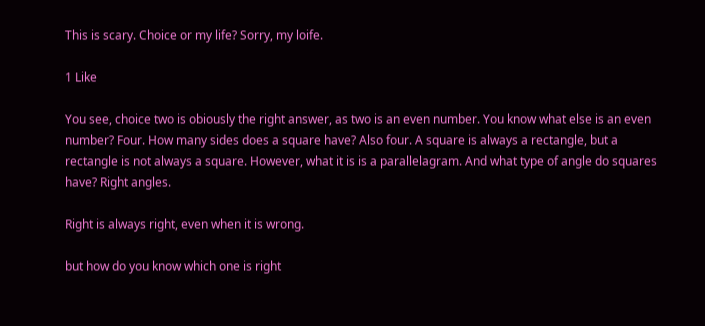This is scary. Choice or my life? Sorry, my loife.

1 Like

You see, choice two is obiously the right answer, as two is an even number. You know what else is an even number? Four. How many sides does a square have? Also four. A square is always a rectangle, but a rectangle is not always a square. However, what it is is a parallelagram. And what type of angle do squares have? Right angles.

Right is always right, even when it is wrong.

but how do you know which one is right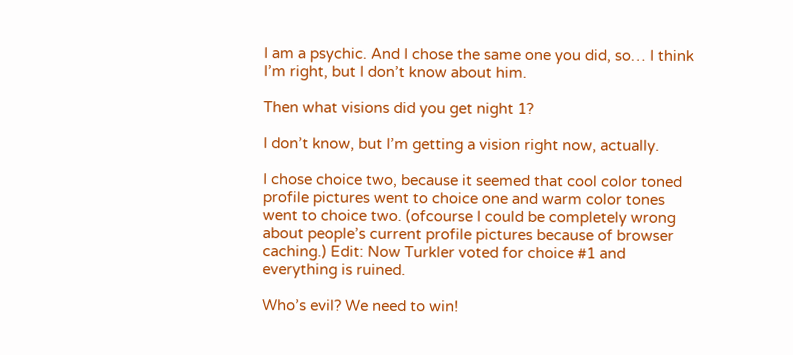I am a psychic. And I chose the same one you did, so… I think I’m right, but I don’t know about him.

Then what visions did you get night 1?

I don’t know, but I’m getting a vision right now, actually.

I chose choice two, because it seemed that cool color toned profile pictures went to choice one and warm color tones went to choice two. (ofcourse I could be completely wrong about people’s current profile pictures because of browser caching.) Edit: Now Turkler voted for choice #1 and everything is ruined.

Who’s evil? We need to win!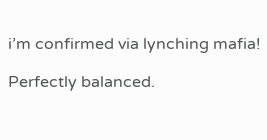i’m confirmed via lynching mafia!

Perfectly balanced.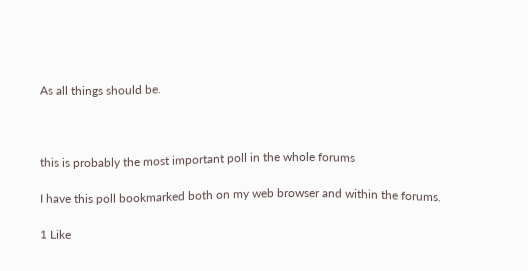As all things should be.



this is probably the most important poll in the whole forums

I have this poll bookmarked both on my web browser and within the forums.

1 Like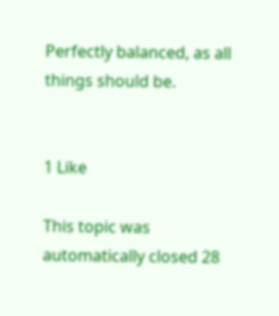Perfectly balanced, as all things should be.


1 Like

This topic was automatically closed 28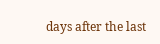days after the last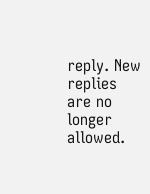reply. New replies are no longer allowed.